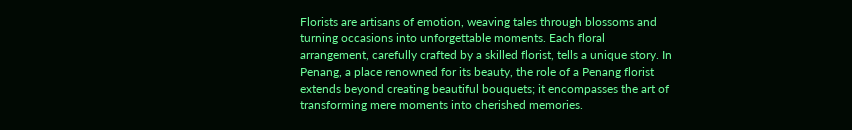Florists are artisans of emotion, weaving tales through blossoms and turning occasions into unforgettable moments. Each floral arrangement, carefully crafted by a skilled florist, tells a unique story. In Penang, a place renowned for its beauty, the role of a Penang florist extends beyond creating beautiful bouquets; it encompasses the art of transforming mere moments into cherished memories.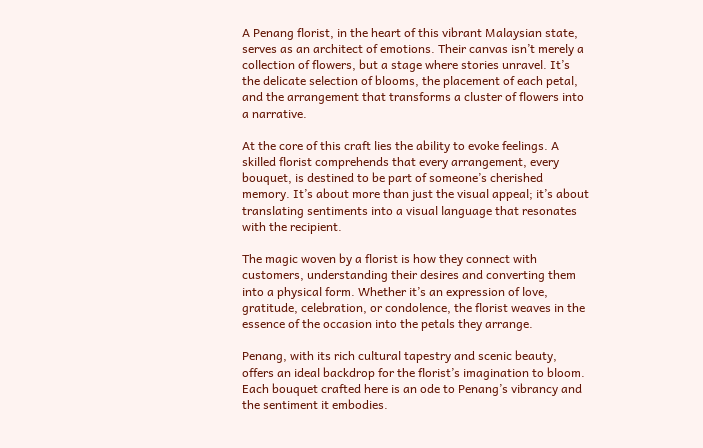A Penang florist, in the heart of this vibrant Malaysian state, serves as an architect of emotions. Their canvas isn’t merely a collection of flowers, but a stage where stories unravel. It’s the delicate selection of blooms, the placement of each petal, and the arrangement that transforms a cluster of flowers into a narrative.

At the core of this craft lies the ability to evoke feelings. A skilled florist comprehends that every arrangement, every bouquet, is destined to be part of someone’s cherished memory. It’s about more than just the visual appeal; it’s about translating sentiments into a visual language that resonates with the recipient.

The magic woven by a florist is how they connect with customers, understanding their desires and converting them into a physical form. Whether it’s an expression of love, gratitude, celebration, or condolence, the florist weaves in the essence of the occasion into the petals they arrange.

Penang, with its rich cultural tapestry and scenic beauty, offers an ideal backdrop for the florist’s imagination to bloom. Each bouquet crafted here is an ode to Penang’s vibrancy and the sentiment it embodies.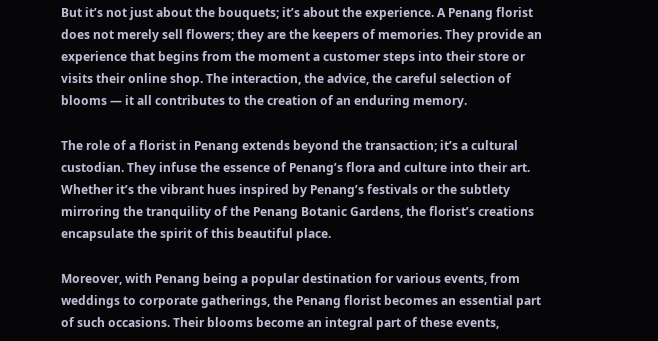But it’s not just about the bouquets; it’s about the experience. A Penang florist does not merely sell flowers; they are the keepers of memories. They provide an experience that begins from the moment a customer steps into their store or visits their online shop. The interaction, the advice, the careful selection of blooms — it all contributes to the creation of an enduring memory.

The role of a florist in Penang extends beyond the transaction; it’s a cultural custodian. They infuse the essence of Penang’s flora and culture into their art. Whether it’s the vibrant hues inspired by Penang’s festivals or the subtlety mirroring the tranquility of the Penang Botanic Gardens, the florist’s creations encapsulate the spirit of this beautiful place.

Moreover, with Penang being a popular destination for various events, from weddings to corporate gatherings, the Penang florist becomes an essential part of such occasions. Their blooms become an integral part of these events,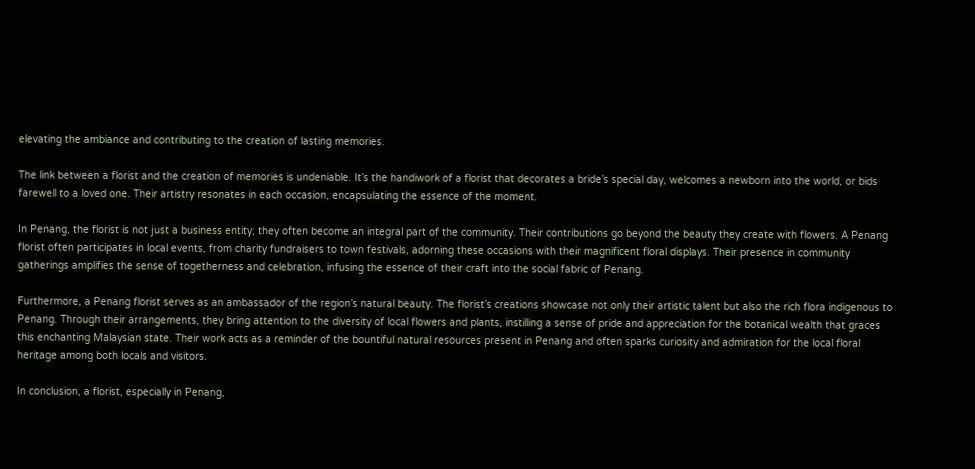elevating the ambiance and contributing to the creation of lasting memories.

The link between a florist and the creation of memories is undeniable. It’s the handiwork of a florist that decorates a bride’s special day, welcomes a newborn into the world, or bids farewell to a loved one. Their artistry resonates in each occasion, encapsulating the essence of the moment.

In Penang, the florist is not just a business entity; they often become an integral part of the community. Their contributions go beyond the beauty they create with flowers. A Penang florist often participates in local events, from charity fundraisers to town festivals, adorning these occasions with their magnificent floral displays. Their presence in community gatherings amplifies the sense of togetherness and celebration, infusing the essence of their craft into the social fabric of Penang.

Furthermore, a Penang florist serves as an ambassador of the region’s natural beauty. The florist’s creations showcase not only their artistic talent but also the rich flora indigenous to Penang. Through their arrangements, they bring attention to the diversity of local flowers and plants, instilling a sense of pride and appreciation for the botanical wealth that graces this enchanting Malaysian state. Their work acts as a reminder of the bountiful natural resources present in Penang and often sparks curiosity and admiration for the local floral heritage among both locals and visitors.

In conclusion, a florist, especially in Penang,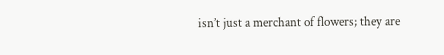isn’t just a merchant of flowers; they are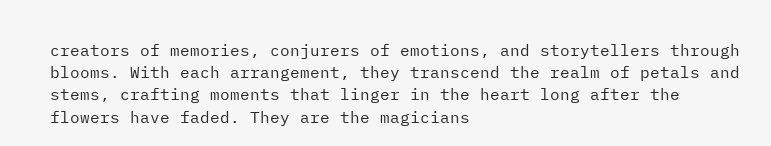creators of memories, conjurers of emotions, and storytellers through blooms. With each arrangement, they transcend the realm of petals and stems, crafting moments that linger in the heart long after the flowers have faded. They are the magicians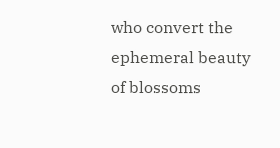who convert the ephemeral beauty of blossoms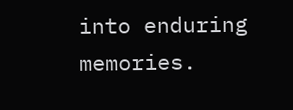into enduring memories.